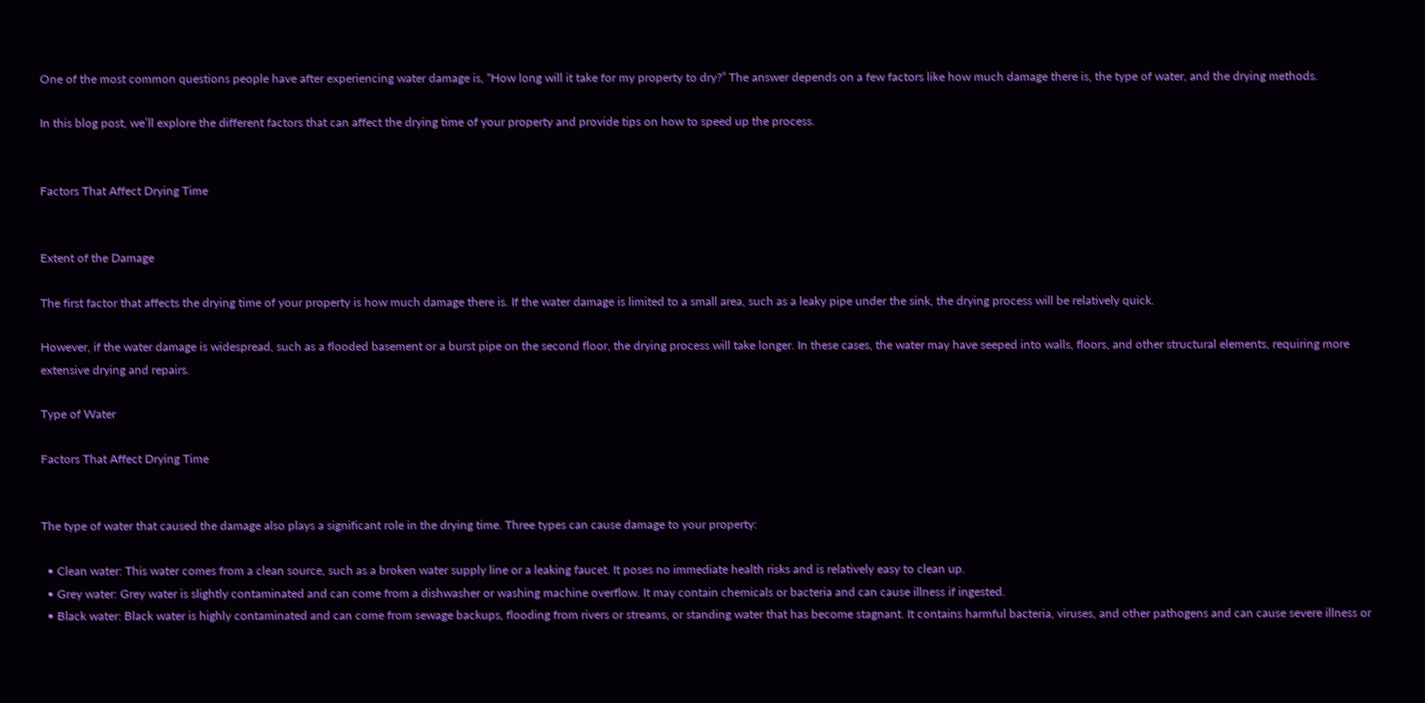One of the most common questions people have after experiencing water damage is, “How long will it take for my property to dry?” The answer depends on a few factors like how much damage there is, the type of water, and the drying methods.

In this blog post, we’ll explore the different factors that can affect the drying time of your property and provide tips on how to speed up the process.


Factors That Affect Drying Time


Extent of the Damage

The first factor that affects the drying time of your property is how much damage there is. If the water damage is limited to a small area, such as a leaky pipe under the sink, the drying process will be relatively quick.

However, if the water damage is widespread, such as a flooded basement or a burst pipe on the second floor, the drying process will take longer. In these cases, the water may have seeped into walls, floors, and other structural elements, requiring more extensive drying and repairs.

Type of Water

Factors That Affect Drying Time


The type of water that caused the damage also plays a significant role in the drying time. Three types can cause damage to your property:

  • Clean water: This water comes from a clean source, such as a broken water supply line or a leaking faucet. It poses no immediate health risks and is relatively easy to clean up.
  • Grey water: Grey water is slightly contaminated and can come from a dishwasher or washing machine overflow. It may contain chemicals or bacteria and can cause illness if ingested.
  • Black water: Black water is highly contaminated and can come from sewage backups, flooding from rivers or streams, or standing water that has become stagnant. It contains harmful bacteria, viruses, and other pathogens and can cause severe illness or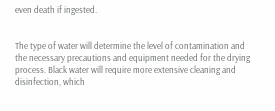even death if ingested.


The type of water will determine the level of contamination and the necessary precautions and equipment needed for the drying process. Black water will require more extensive cleaning and disinfection, which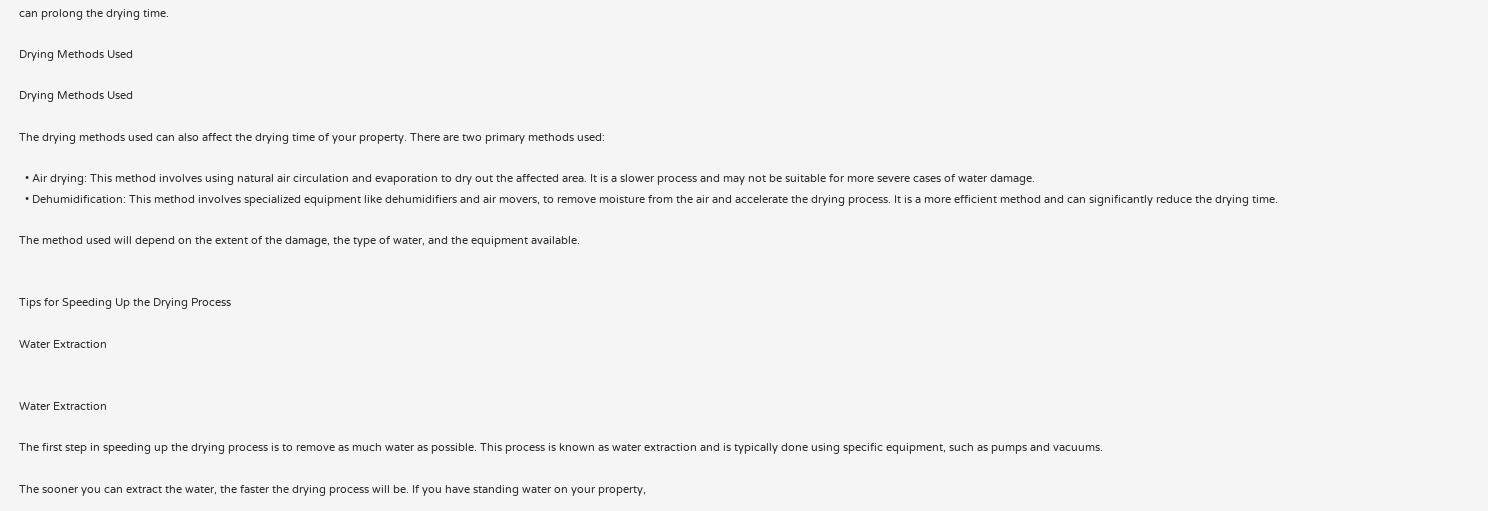can prolong the drying time.

Drying Methods Used

Drying Methods Used

The drying methods used can also affect the drying time of your property. There are two primary methods used:

  • Air drying: This method involves using natural air circulation and evaporation to dry out the affected area. It is a slower process and may not be suitable for more severe cases of water damage.
  • Dehumidification: This method involves specialized equipment like dehumidifiers and air movers, to remove moisture from the air and accelerate the drying process. It is a more efficient method and can significantly reduce the drying time.

The method used will depend on the extent of the damage, the type of water, and the equipment available.


Tips for Speeding Up the Drying Process

Water Extraction


Water Extraction

The first step in speeding up the drying process is to remove as much water as possible. This process is known as water extraction and is typically done using specific equipment, such as pumps and vacuums.

The sooner you can extract the water, the faster the drying process will be. If you have standing water on your property,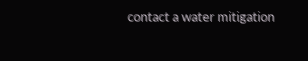contact a water mitigation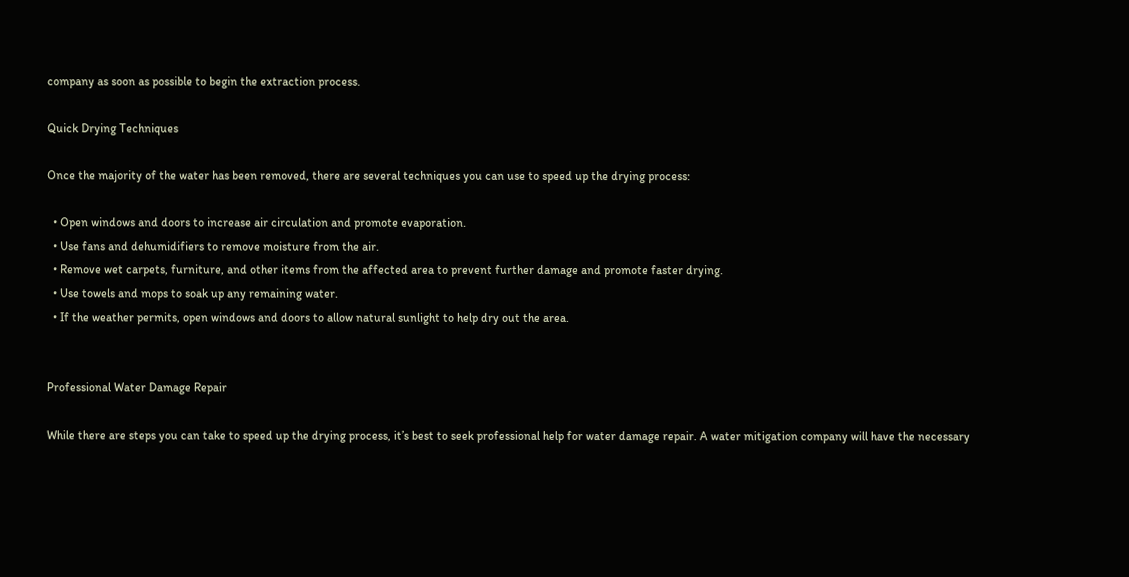company as soon as possible to begin the extraction process.

Quick Drying Techniques

Once the majority of the water has been removed, there are several techniques you can use to speed up the drying process:

  • Open windows and doors to increase air circulation and promote evaporation.
  • Use fans and dehumidifiers to remove moisture from the air.
  • Remove wet carpets, furniture, and other items from the affected area to prevent further damage and promote faster drying.
  • Use towels and mops to soak up any remaining water.
  • If the weather permits, open windows and doors to allow natural sunlight to help dry out the area.


Professional Water Damage Repair

While there are steps you can take to speed up the drying process, it’s best to seek professional help for water damage repair. A water mitigation company will have the necessary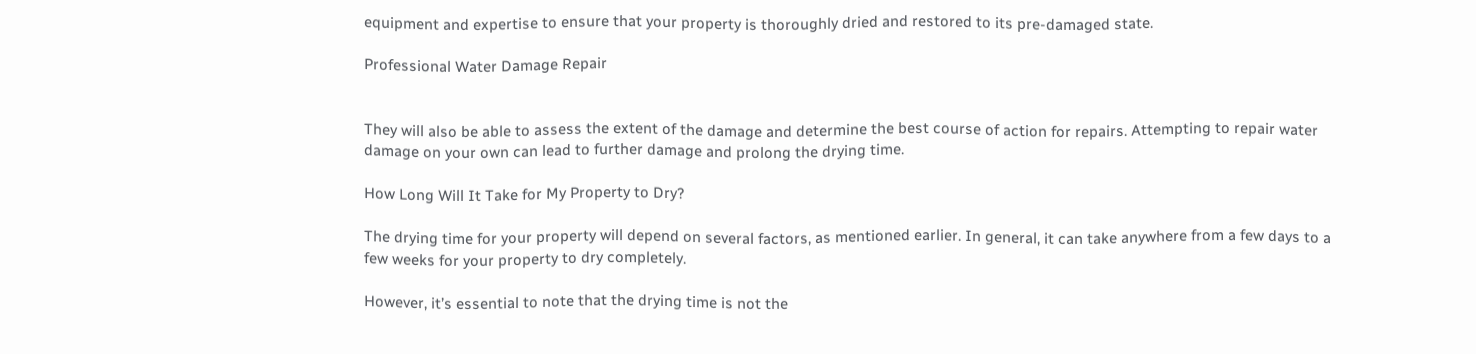equipment and expertise to ensure that your property is thoroughly dried and restored to its pre-damaged state.

Professional Water Damage Repair


They will also be able to assess the extent of the damage and determine the best course of action for repairs. Attempting to repair water damage on your own can lead to further damage and prolong the drying time.

How Long Will It Take for My Property to Dry?

The drying time for your property will depend on several factors, as mentioned earlier. In general, it can take anywhere from a few days to a few weeks for your property to dry completely.

However, it’s essential to note that the drying time is not the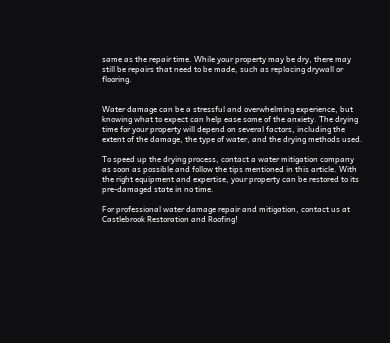same as the repair time. While your property may be dry, there may still be repairs that need to be made, such as replacing drywall or flooring.


Water damage can be a stressful and overwhelming experience, but knowing what to expect can help ease some of the anxiety. The drying time for your property will depend on several factors, including the extent of the damage, the type of water, and the drying methods used.

To speed up the drying process, contact a water mitigation company as soon as possible and follow the tips mentioned in this article. With the right equipment and expertise, your property can be restored to its pre-damaged state in no time.

For professional water damage repair and mitigation, contact us at Castlebrook Restoration and Roofing!